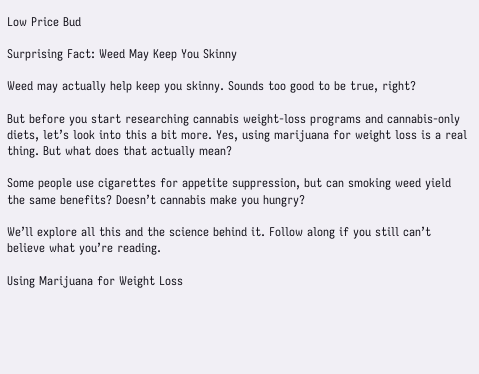Low Price Bud

Surprising Fact: Weed May Keep You Skinny

Weed may actually help keep you skinny. Sounds too good to be true, right?

But before you start researching cannabis weight-loss programs and cannabis-only diets, let’s look into this a bit more. Yes, using marijuana for weight loss is a real thing. But what does that actually mean?

Some people use cigarettes for appetite suppression, but can smoking weed yield the same benefits? Doesn’t cannabis make you hungry?

We’ll explore all this and the science behind it. Follow along if you still can’t believe what you’re reading.

Using Marijuana for Weight Loss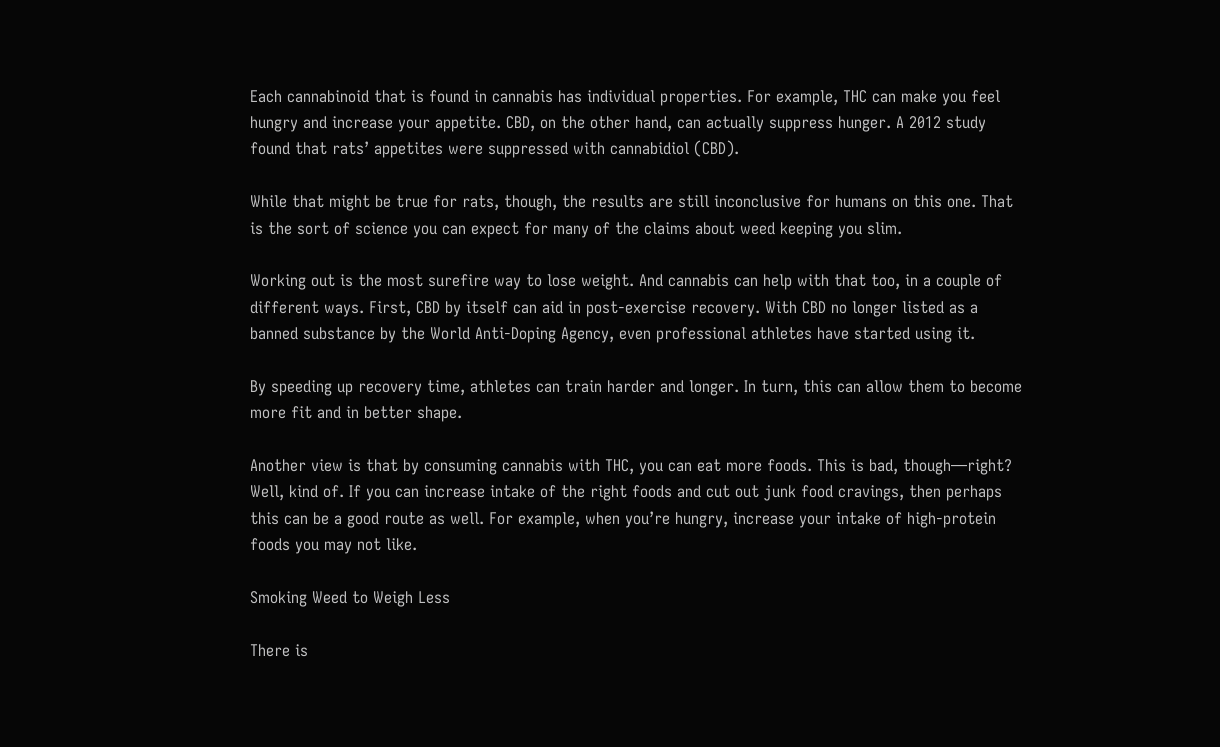Each cannabinoid that is found in cannabis has individual properties. For example, THC can make you feel hungry and increase your appetite. CBD, on the other hand, can actually suppress hunger. A 2012 study found that rats’ appetites were suppressed with cannabidiol (CBD).

While that might be true for rats, though, the results are still inconclusive for humans on this one. That is the sort of science you can expect for many of the claims about weed keeping you slim.

Working out is the most surefire way to lose weight. And cannabis can help with that too, in a couple of different ways. First, CBD by itself can aid in post-exercise recovery. With CBD no longer listed as a banned substance by the World Anti-Doping Agency, even professional athletes have started using it.

By speeding up recovery time, athletes can train harder and longer. In turn, this can allow them to become more fit and in better shape.

Another view is that by consuming cannabis with THC, you can eat more foods. This is bad, though—right? Well, kind of. If you can increase intake of the right foods and cut out junk food cravings, then perhaps this can be a good route as well. For example, when you’re hungry, increase your intake of high-protein foods you may not like.

Smoking Weed to Weigh Less

There is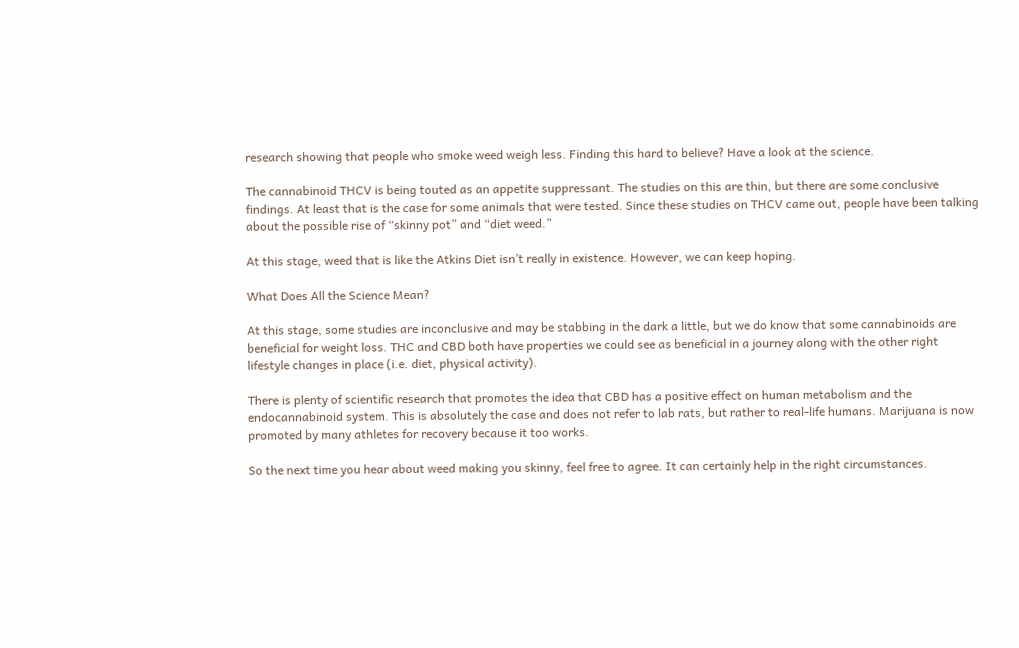research showing that people who smoke weed weigh less. Finding this hard to believe? Have a look at the science.

The cannabinoid THCV is being touted as an appetite suppressant. The studies on this are thin, but there are some conclusive findings. At least that is the case for some animals that were tested. Since these studies on THCV came out, people have been talking about the possible rise of “skinny pot” and “diet weed.”

At this stage, weed that is like the Atkins Diet isn’t really in existence. However, we can keep hoping.

What Does All the Science Mean?

At this stage, some studies are inconclusive and may be stabbing in the dark a little, but we do know that some cannabinoids are beneficial for weight loss. THC and CBD both have properties we could see as beneficial in a journey along with the other right lifestyle changes in place (i.e. diet, physical activity).

There is plenty of scientific research that promotes the idea that CBD has a positive effect on human metabolism and the endocannabinoid system. This is absolutely the case and does not refer to lab rats, but rather to real-life humans. Marijuana is now promoted by many athletes for recovery because it too works.

So the next time you hear about weed making you skinny, feel free to agree. It can certainly help in the right circumstances.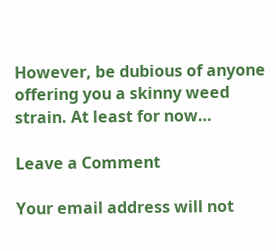However, be dubious of anyone offering you a skinny weed strain. At least for now…

Leave a Comment

Your email address will not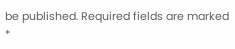be published. Required fields are marked *